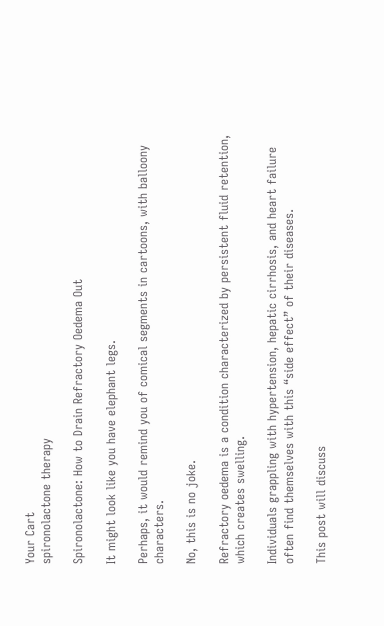Your Cart
spironolactone therapy

Spironolactone: How to Drain Refractory Oedema Out

It might look like you have elephant legs.

Perhaps, it would remind you of comical segments in cartoons, with balloony characters.

No, this is no joke.

Refractory oedema is a condition characterized by persistent fluid retention, which creates swelling.

Individuals grappling with hypertension, hepatic cirrhosis, and heart failure often find themselves with this “side effect” of their diseases.

This post will discuss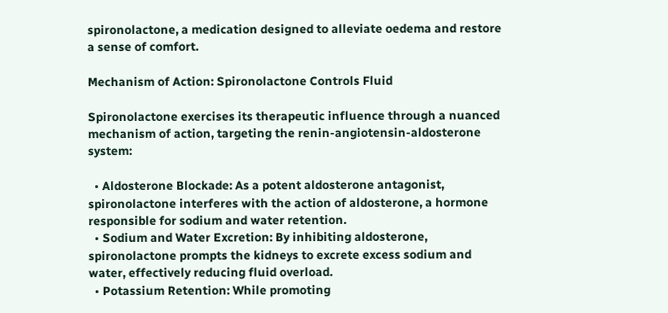spironolactone, a medication designed to alleviate oedema and restore a sense of comfort.

Mechanism of Action: Spironolactone Controls Fluid

Spironolactone exercises its therapeutic influence through a nuanced mechanism of action, targeting the renin-angiotensin-aldosterone system:

  • Aldosterone Blockade: As a potent aldosterone antagonist, spironolactone interferes with the action of aldosterone, a hormone responsible for sodium and water retention.
  • Sodium and Water Excretion: By inhibiting aldosterone, spironolactone prompts the kidneys to excrete excess sodium and water, effectively reducing fluid overload.
  • Potassium Retention: While promoting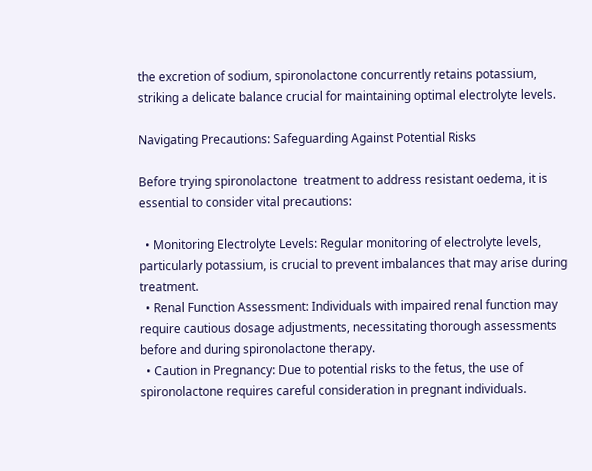the excretion of sodium, spironolactone concurrently retains potassium, striking a delicate balance crucial for maintaining optimal electrolyte levels.

Navigating Precautions: Safeguarding Against Potential Risks

Before trying spironolactone  treatment to address resistant oedema, it is essential to consider vital precautions:

  • Monitoring Electrolyte Levels: Regular monitoring of electrolyte levels, particularly potassium, is crucial to prevent imbalances that may arise during treatment.
  • Renal Function Assessment: Individuals with impaired renal function may require cautious dosage adjustments, necessitating thorough assessments before and during spironolactone therapy.
  • Caution in Pregnancy: Due to potential risks to the fetus, the use of spironolactone requires careful consideration in pregnant individuals.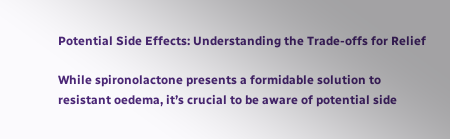Potential Side Effects: Understanding the Trade-offs for Relief

While spironolactone presents a formidable solution to resistant oedema, it’s crucial to be aware of potential side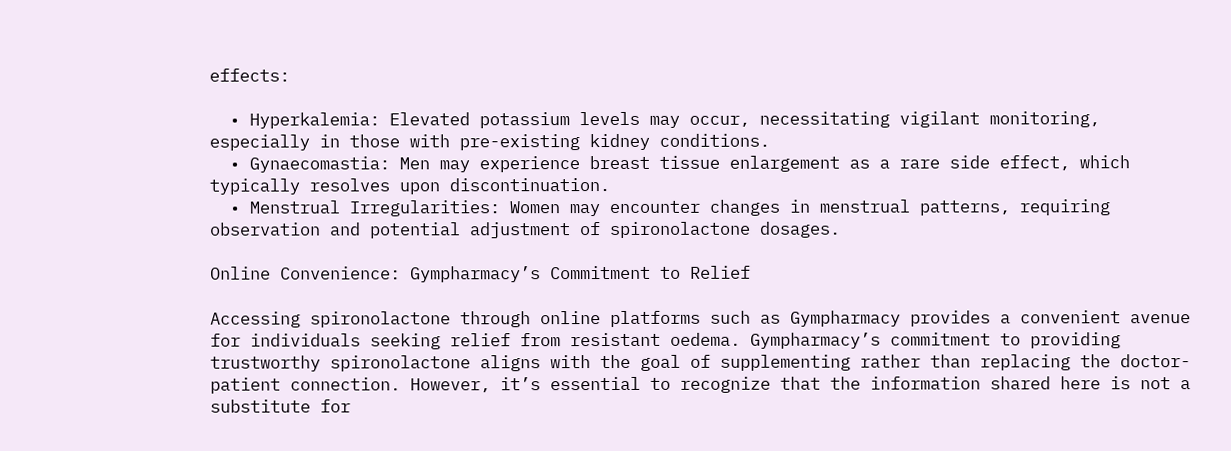effects:

  • Hyperkalemia: Elevated potassium levels may occur, necessitating vigilant monitoring, especially in those with pre-existing kidney conditions.
  • Gynaecomastia: Men may experience breast tissue enlargement as a rare side effect, which typically resolves upon discontinuation.
  • Menstrual Irregularities: Women may encounter changes in menstrual patterns, requiring observation and potential adjustment of spironolactone dosages.

Online Convenience: Gympharmacy’s Commitment to Relief

Accessing spironolactone through online platforms such as Gympharmacy provides a convenient avenue for individuals seeking relief from resistant oedema. Gympharmacy’s commitment to providing trustworthy spironolactone aligns with the goal of supplementing rather than replacing the doctor-patient connection. However, it’s essential to recognize that the information shared here is not a substitute for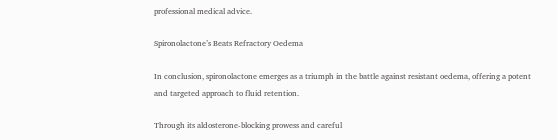professional medical advice.

Spironolactone’s Beats Refractory Oedema

In conclusion, spironolactone emerges as a triumph in the battle against resistant oedema, offering a potent and targeted approach to fluid retention.

Through its aldosterone-blocking prowess and careful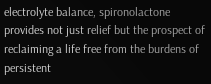electrolyte balance, spironolactone provides not just relief but the prospect of reclaiming a life free from the burdens of persistent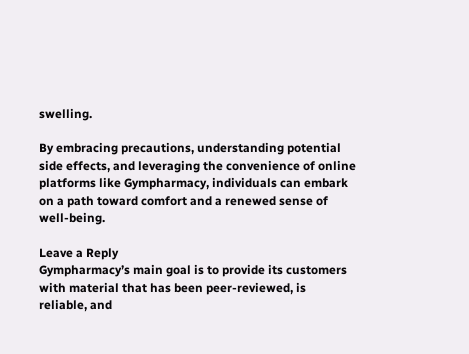swelling.

By embracing precautions, understanding potential side effects, and leveraging the convenience of online platforms like Gympharmacy, individuals can embark on a path toward comfort and a renewed sense of well-being.

Leave a Reply
Gympharmacy’s main goal is to provide its customers with material that has been peer-reviewed, is reliable, and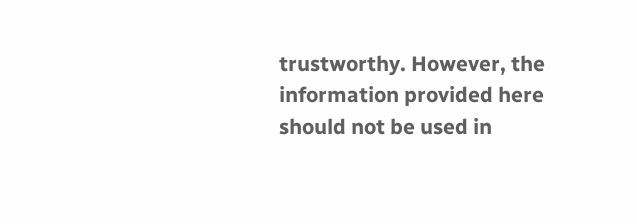trustworthy. However, the information provided here should not be used in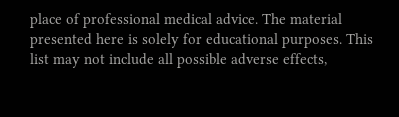place of professional medical advice. The material presented here is solely for educational purposes. This list may not include all possible adverse effects,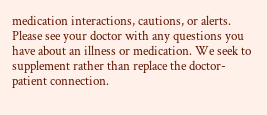medication interactions, cautions, or alerts. Please see your doctor with any questions you have about an illness or medication. We seek to supplement rather than replace the doctor-patient connection.